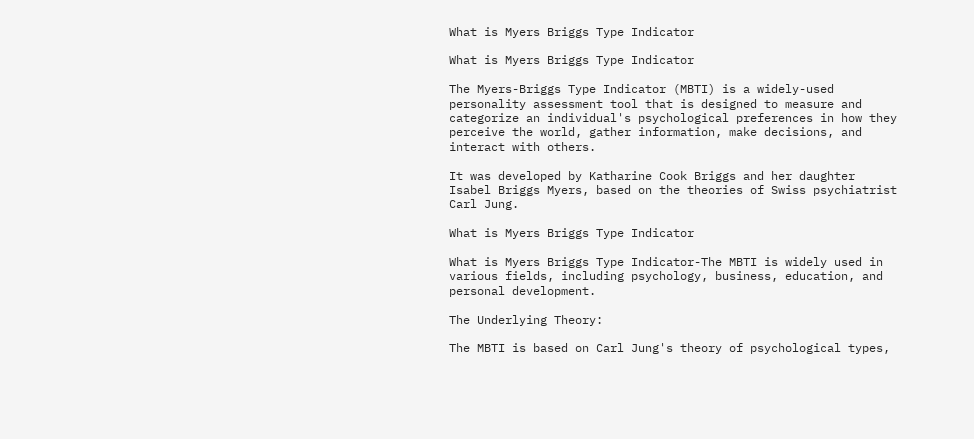What is Myers Briggs Type Indicator

What is Myers Briggs Type Indicator

The Myers-Briggs Type Indicator (MBTI) is a widely-used personality assessment tool that is designed to measure and categorize an individual's psychological preferences in how they perceive the world, gather information, make decisions, and interact with others.

It was developed by Katharine Cook Briggs and her daughter Isabel Briggs Myers, based on the theories of Swiss psychiatrist Carl Jung.

What is Myers Briggs Type Indicator

What is Myers Briggs Type Indicator-The MBTI is widely used in various fields, including psychology, business, education, and personal development.

The Underlying Theory:

The MBTI is based on Carl Jung's theory of psychological types,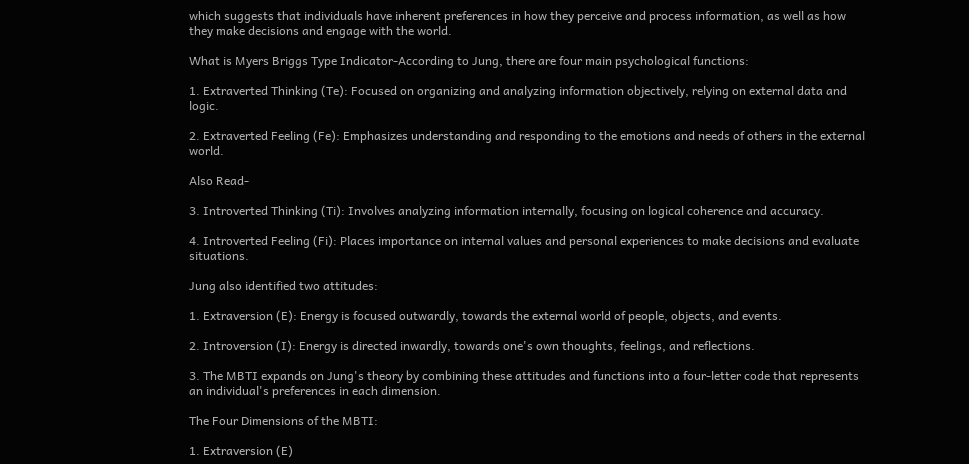which suggests that individuals have inherent preferences in how they perceive and process information, as well as how they make decisions and engage with the world.

What is Myers Briggs Type Indicator-According to Jung, there are four main psychological functions:

1. Extraverted Thinking (Te): Focused on organizing and analyzing information objectively, relying on external data and logic.

2. Extraverted Feeling (Fe): Emphasizes understanding and responding to the emotions and needs of others in the external world.

Also Read-

3. Introverted Thinking (Ti): Involves analyzing information internally, focusing on logical coherence and accuracy.

4. Introverted Feeling (Fi): Places importance on internal values and personal experiences to make decisions and evaluate situations.

Jung also identified two attitudes:

1. Extraversion (E): Energy is focused outwardly, towards the external world of people, objects, and events.

2. Introversion (I): Energy is directed inwardly, towards one's own thoughts, feelings, and reflections.

3. The MBTI expands on Jung's theory by combining these attitudes and functions into a four-letter code that represents an individual's preferences in each dimension.

The Four Dimensions of the MBTI:

1. Extraversion (E)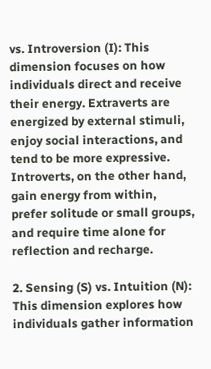vs. Introversion (I): This dimension focuses on how individuals direct and receive their energy. Extraverts are energized by external stimuli, enjoy social interactions, and tend to be more expressive. Introverts, on the other hand, gain energy from within, prefer solitude or small groups, and require time alone for reflection and recharge.

2. Sensing (S) vs. Intuition (N): This dimension explores how individuals gather information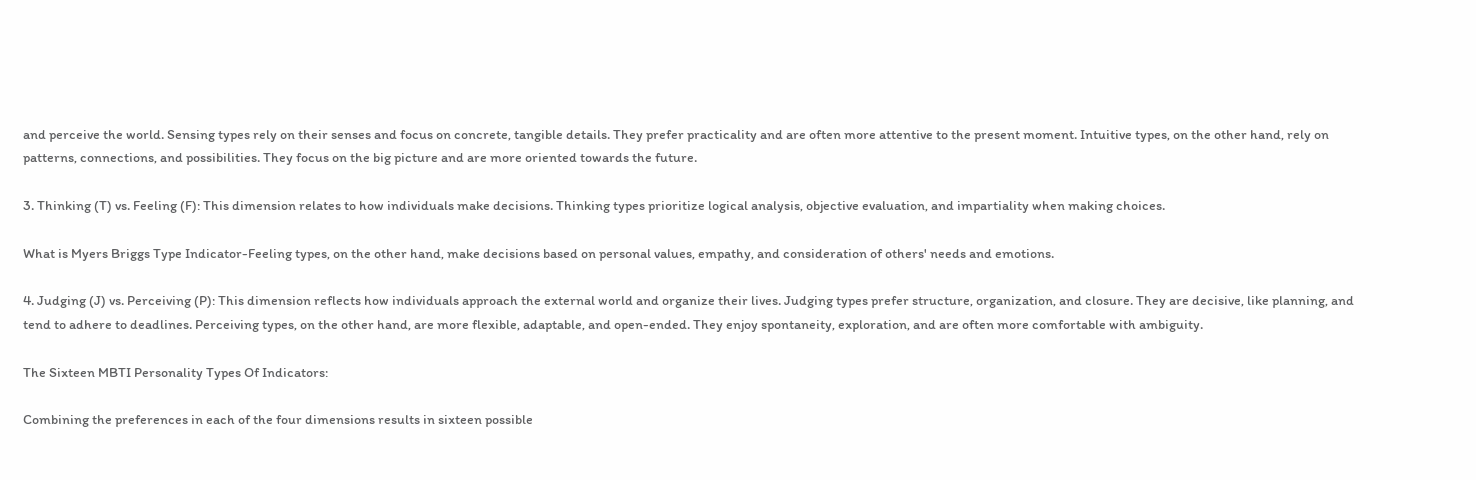and perceive the world. Sensing types rely on their senses and focus on concrete, tangible details. They prefer practicality and are often more attentive to the present moment. Intuitive types, on the other hand, rely on patterns, connections, and possibilities. They focus on the big picture and are more oriented towards the future.

3. Thinking (T) vs. Feeling (F): This dimension relates to how individuals make decisions. Thinking types prioritize logical analysis, objective evaluation, and impartiality when making choices.

What is Myers Briggs Type Indicator-Feeling types, on the other hand, make decisions based on personal values, empathy, and consideration of others' needs and emotions.

4. Judging (J) vs. Perceiving (P): This dimension reflects how individuals approach the external world and organize their lives. Judging types prefer structure, organization, and closure. They are decisive, like planning, and tend to adhere to deadlines. Perceiving types, on the other hand, are more flexible, adaptable, and open-ended. They enjoy spontaneity, exploration, and are often more comfortable with ambiguity.

The Sixteen MBTI Personality Types Of Indicators:

Combining the preferences in each of the four dimensions results in sixteen possible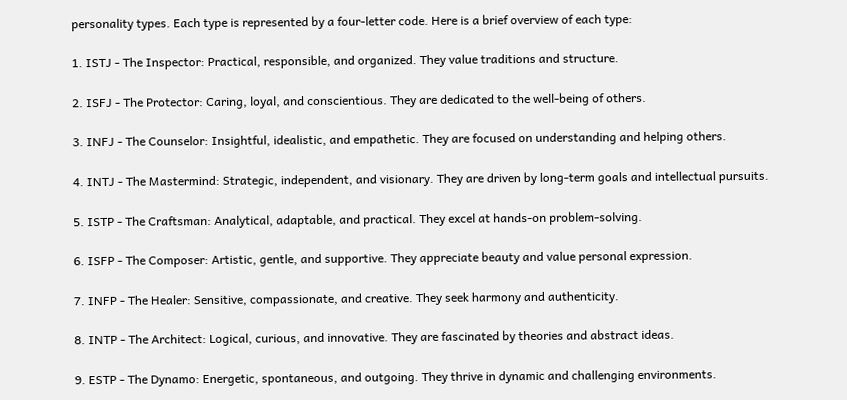personality types. Each type is represented by a four-letter code. Here is a brief overview of each type:

1. ISTJ - The Inspector: Practical, responsible, and organized. They value traditions and structure.

2. ISFJ - The Protector: Caring, loyal, and conscientious. They are dedicated to the well-being of others.

3. INFJ - The Counselor: Insightful, idealistic, and empathetic. They are focused on understanding and helping others.

4. INTJ - The Mastermind: Strategic, independent, and visionary. They are driven by long-term goals and intellectual pursuits.

5. ISTP - The Craftsman: Analytical, adaptable, and practical. They excel at hands-on problem-solving.

6. ISFP - The Composer: Artistic, gentle, and supportive. They appreciate beauty and value personal expression.

7. INFP - The Healer: Sensitive, compassionate, and creative. They seek harmony and authenticity.

8. INTP - The Architect: Logical, curious, and innovative. They are fascinated by theories and abstract ideas.

9. ESTP - The Dynamo: Energetic, spontaneous, and outgoing. They thrive in dynamic and challenging environments.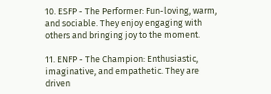10. ESFP - The Performer: Fun-loving, warm, and sociable. They enjoy engaging with others and bringing joy to the moment.

11. ENFP - The Champion: Enthusiastic, imaginative, and empathetic. They are driven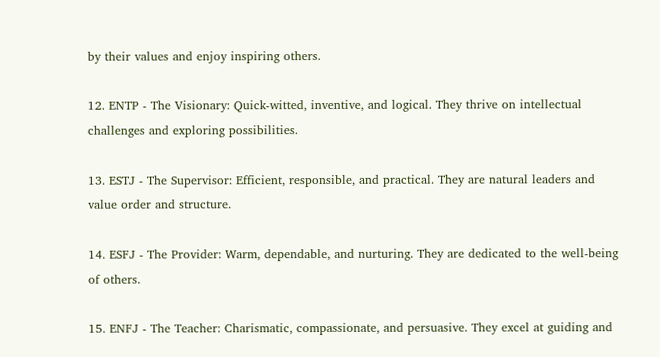by their values and enjoy inspiring others.

12. ENTP - The Visionary: Quick-witted, inventive, and logical. They thrive on intellectual challenges and exploring possibilities.

13. ESTJ - The Supervisor: Efficient, responsible, and practical. They are natural leaders and value order and structure.

14. ESFJ - The Provider: Warm, dependable, and nurturing. They are dedicated to the well-being of others.

15. ENFJ - The Teacher: Charismatic, compassionate, and persuasive. They excel at guiding and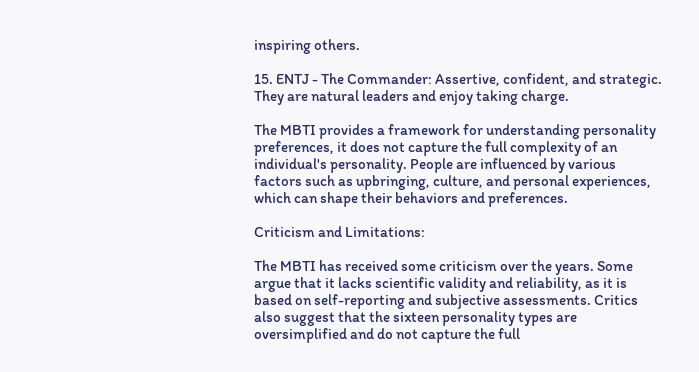inspiring others.

15. ENTJ - The Commander: Assertive, confident, and strategic. They are natural leaders and enjoy taking charge.

The MBTI provides a framework for understanding personality preferences, it does not capture the full complexity of an individual's personality. People are influenced by various factors such as upbringing, culture, and personal experiences, which can shape their behaviors and preferences.

Criticism and Limitations:

The MBTI has received some criticism over the years. Some argue that it lacks scientific validity and reliability, as it is based on self-reporting and subjective assessments. Critics also suggest that the sixteen personality types are oversimplified and do not capture the full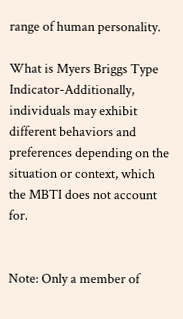range of human personality.

What is Myers Briggs Type Indicator-Additionally, individuals may exhibit different behaviors and preferences depending on the situation or context, which the MBTI does not account for.


Note: Only a member of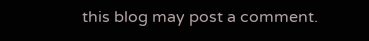this blog may post a comment.